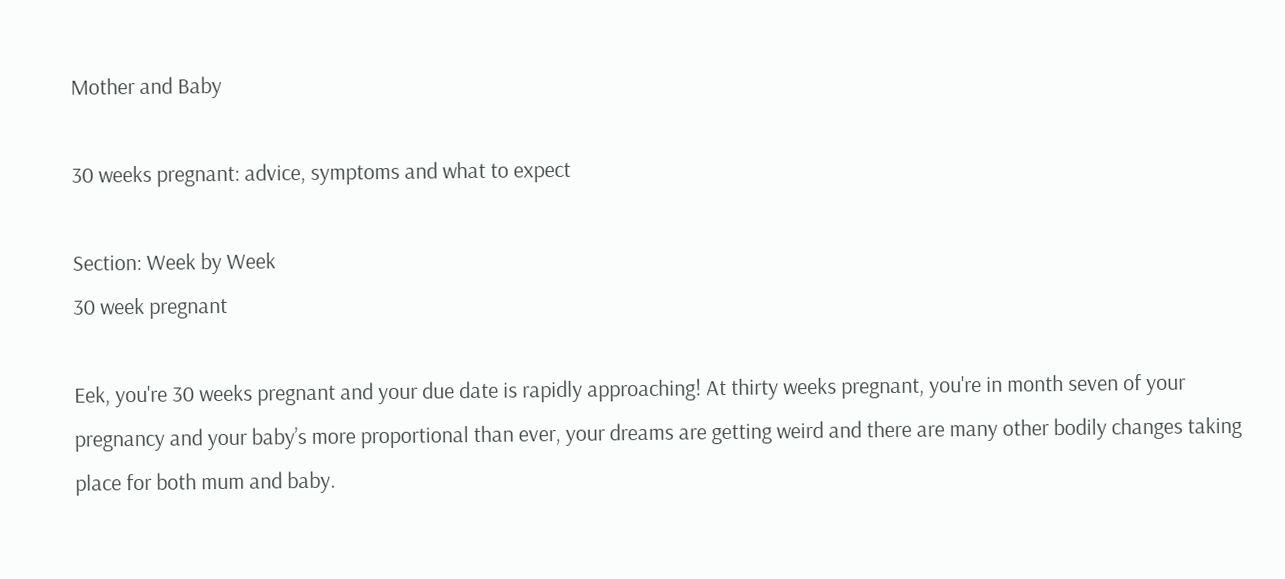Mother and Baby

30 weeks pregnant: advice, symptoms and what to expect

Section: Week by Week
30 week pregnant

Eek, you're 30 weeks pregnant and your due date is rapidly approaching! At thirty weeks pregnant, you're in month seven of your pregnancy and your baby’s more proportional than ever, your dreams are getting weird and there are many other bodily changes taking place for both mum and baby.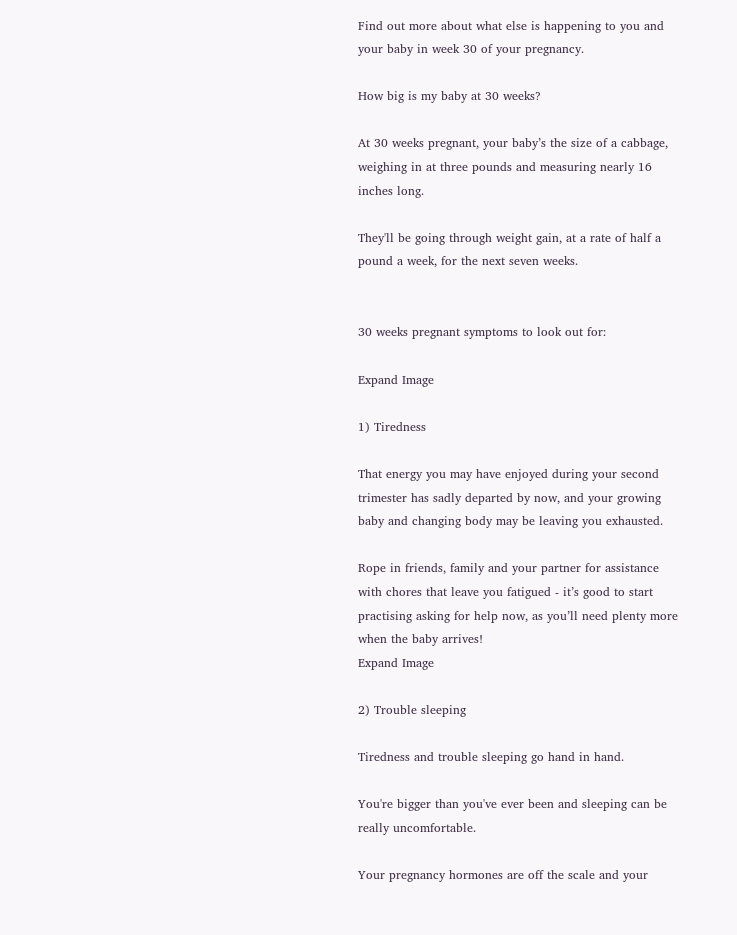Find out more about what else is happening to you and your baby in week 30 of your pregnancy.

How big is my baby at 30 weeks?

At 30 weeks pregnant, your baby’s the size of a cabbage, weighing in at three pounds and measuring nearly 16 inches long.

They'll be going through weight gain, at a rate of half a pound a week, for the next seven weeks.


30 weeks pregnant symptoms to look out for:

Expand Image

1) Tiredness

That energy you may have enjoyed during your second trimester has sadly departed by now, and your growing baby and changing body may be leaving you exhausted.

Rope in friends, family and your partner for assistance with chores that leave you fatigued - it’s good to start practising asking for help now, as you’ll need plenty more when the baby arrives!
Expand Image

2) Trouble sleeping

Tiredness and trouble sleeping go hand in hand.

You're bigger than you've ever been and sleeping can be really uncomfortable.

Your pregnancy hormones are off the scale and your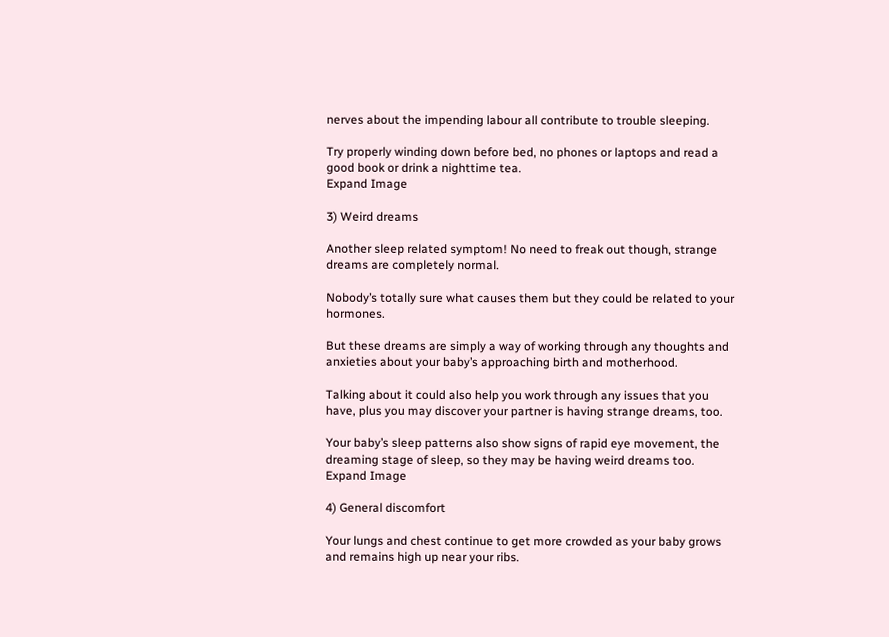nerves about the impending labour all contribute to trouble sleeping.

Try properly winding down before bed, no phones or laptops and read a good book or drink a nighttime tea.
Expand Image

3) Weird dreams

Another sleep related symptom! No need to freak out though, strange dreams are completely normal.

Nobody’s totally sure what causes them but they could be related to your hormones.

But these dreams are simply a way of working through any thoughts and anxieties about your baby’s approaching birth and motherhood.

Talking about it could also help you work through any issues that you have, plus you may discover your partner is having strange dreams, too.

Your baby’s sleep patterns also show signs of rapid eye movement, the dreaming stage of sleep, so they may be having weird dreams too.
Expand Image

4) General discomfort

Your lungs and chest continue to get more crowded as your baby grows and remains high up near your ribs.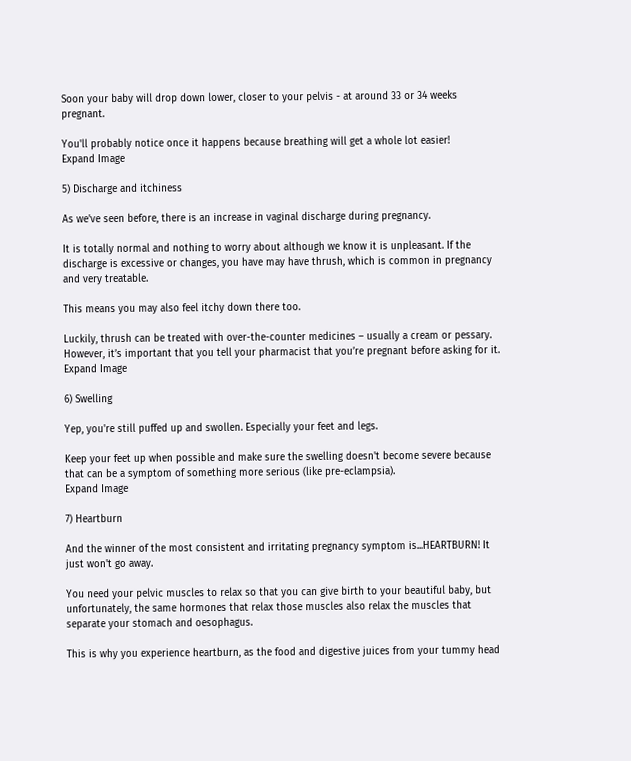Soon your baby will drop down lower, closer to your pelvis - at around 33 or 34 weeks pregnant.

You'll probably notice once it happens because breathing will get a whole lot easier!
Expand Image

5) Discharge and itchiness

As we've seen before, there is an increase in vaginal discharge during pregnancy.

It is totally normal and nothing to worry about although we know it is unpleasant. If the discharge is excessive or changes, you have may have thrush, which is common in pregnancy and very treatable.

This means you may also feel itchy down there too.

Luckily, thrush can be treated with over-the-counter medicines – usually a cream or pessary. However, it’s important that you tell your pharmacist that you’re pregnant before asking for it.
Expand Image

6) Swelling

Yep, you're still puffed up and swollen. Especially your feet and legs.

Keep your feet up when possible and make sure the swelling doesn't become severe because that can be a symptom of something more serious (like pre-eclampsia).
Expand Image

7) Heartburn

And the winner of the most consistent and irritating pregnancy symptom is...HEARTBURN! It just won't go away.

You need your pelvic muscles to relax so that you can give birth to your beautiful baby, but unfortunately, the same hormones that relax those muscles also relax the muscles that separate your stomach and oesophagus.

This is why you experience heartburn, as the food and digestive juices from your tummy head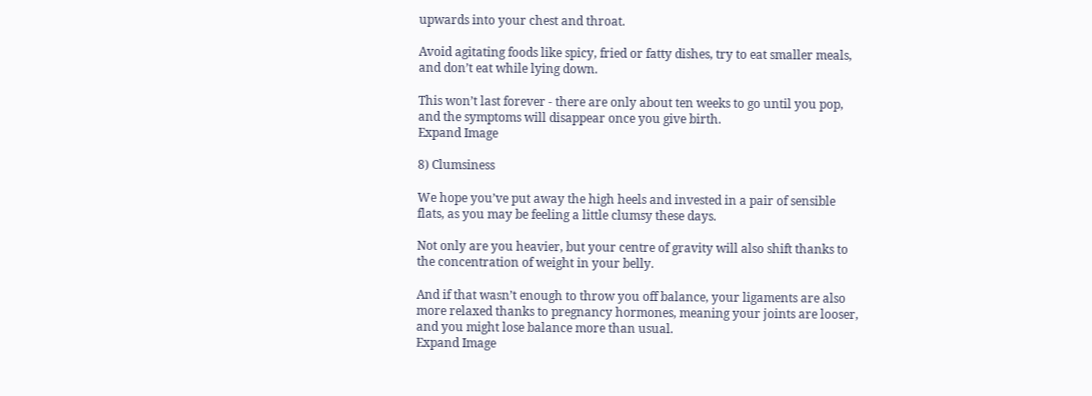upwards into your chest and throat.

Avoid agitating foods like spicy, fried or fatty dishes, try to eat smaller meals, and don’t eat while lying down.

This won’t last forever - there are only about ten weeks to go until you pop, and the symptoms will disappear once you give birth.
Expand Image

8) Clumsiness

We hope you’ve put away the high heels and invested in a pair of sensible flats, as you may be feeling a little clumsy these days.

Not only are you heavier, but your centre of gravity will also shift thanks to the concentration of weight in your belly.

And if that wasn’t enough to throw you off balance, your ligaments are also more relaxed thanks to pregnancy hormones, meaning your joints are looser, and you might lose balance more than usual.
Expand Image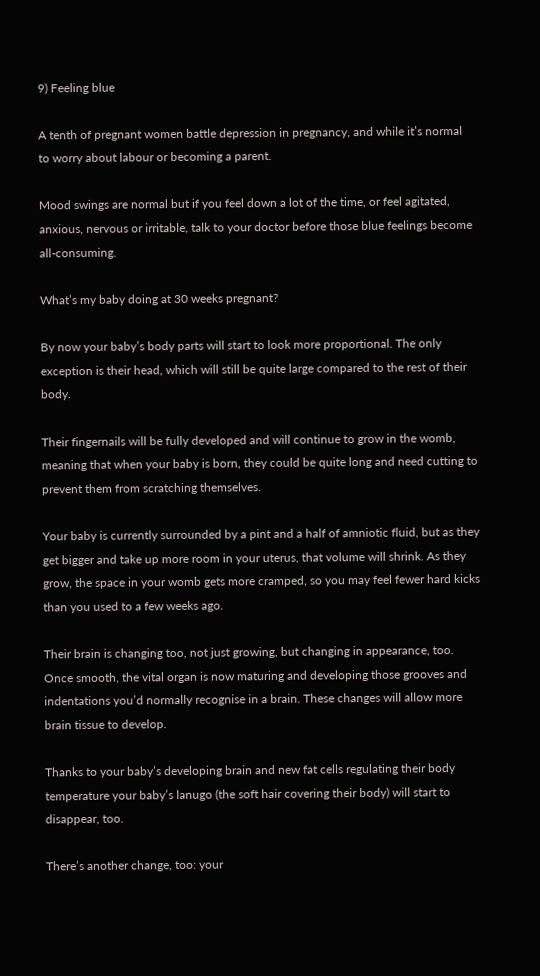9) Feeling blue

A tenth of pregnant women battle depression in pregnancy, and while it’s normal to worry about labour or becoming a parent.

Mood swings are normal but if you feel down a lot of the time, or feel agitated, anxious, nervous or irritable, talk to your doctor before those blue feelings become all-consuming.

What’s my baby doing at 30 weeks pregnant?

By now your baby’s body parts will start to look more proportional. The only exception is their head, which will still be quite large compared to the rest of their body.

Their fingernails will be fully developed and will continue to grow in the womb, meaning that when your baby is born, they could be quite long and need cutting to prevent them from scratching themselves.

Your baby is currently surrounded by a pint and a half of amniotic fluid, but as they get bigger and take up more room in your uterus, that volume will shrink. As they grow, the space in your womb gets more cramped, so you may feel fewer hard kicks than you used to a few weeks ago.

Their brain is changing too, not just growing, but changing in appearance, too. Once smooth, the vital organ is now maturing and developing those grooves and indentations you’d normally recognise in a brain. These changes will allow more brain tissue to develop.

Thanks to your baby’s developing brain and new fat cells regulating their body temperature your baby’s lanugo (the soft hair covering their body) will start to disappear, too.

There’s another change, too: your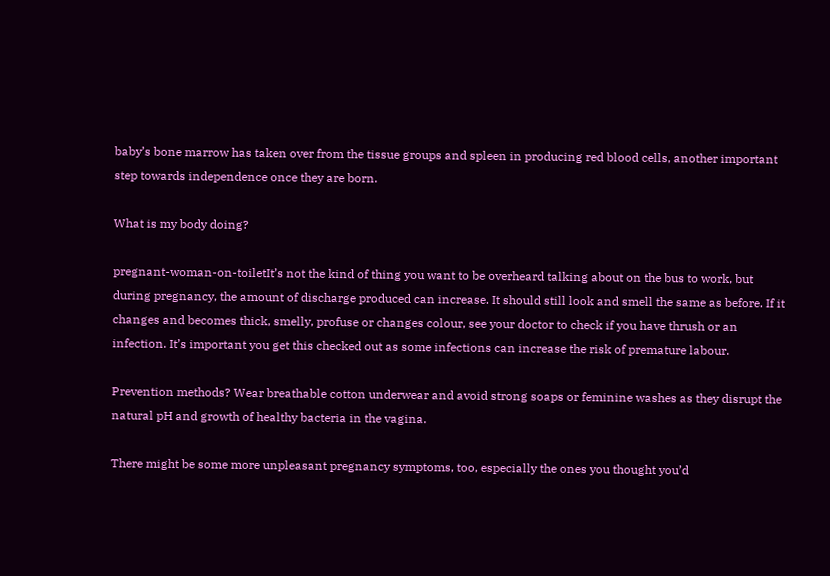baby’s bone marrow has taken over from the tissue groups and spleen in producing red blood cells, another important step towards independence once they are born.

What is my body doing?

pregnant-woman-on-toiletIt’s not the kind of thing you want to be overheard talking about on the bus to work, but during pregnancy, the amount of discharge produced can increase. It should still look and smell the same as before. If it changes and becomes thick, smelly, profuse or changes colour, see your doctor to check if you have thrush or an infection. It’s important you get this checked out as some infections can increase the risk of premature labour.

Prevention methods? Wear breathable cotton underwear and avoid strong soaps or feminine washes as they disrupt the natural pH and growth of healthy bacteria in the vagina.

There might be some more unpleasant pregnancy symptoms, too, especially the ones you thought you’d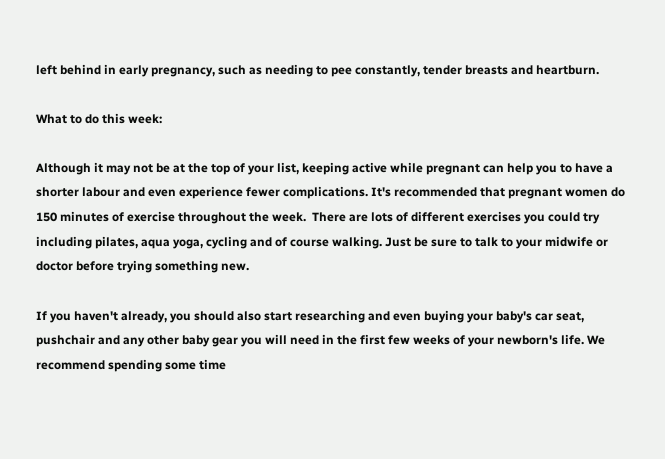left behind in early pregnancy, such as needing to pee constantly, tender breasts and heartburn.

What to do this week:

Although it may not be at the top of your list, keeping active while pregnant can help you to have a shorter labour and even experience fewer complications. It's recommended that pregnant women do 150 minutes of exercise throughout the week.  There are lots of different exercises you could try including pilates, aqua yoga, cycling and of course walking. Just be sure to talk to your midwife or doctor before trying something new.

If you haven't already, you should also start researching and even buying your baby's car seat, pushchair and any other baby gear you will need in the first few weeks of your newborn's life. We recommend spending some time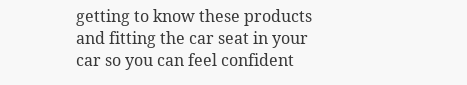getting to know these products and fitting the car seat in your car so you can feel confident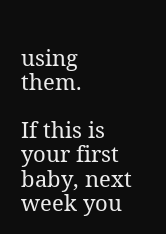using them.

If this is your first baby, next week you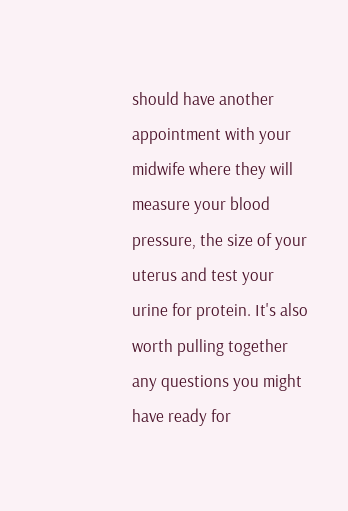should have another appointment with your midwife where they will measure your blood pressure, the size of your uterus and test your urine for protein. It's also worth pulling together any questions you might have ready for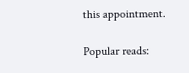this appointment.

Popular reads: